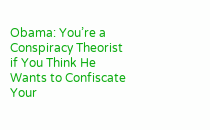Obama: You’re a Conspiracy Theorist if You Think He Wants to Confiscate Your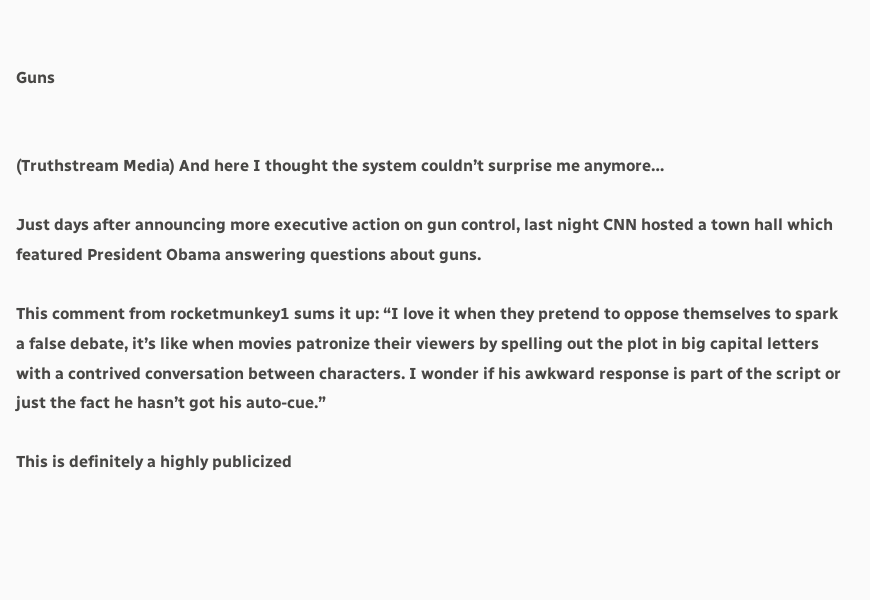Guns


(Truthstream Media) And here I thought the system couldn’t surprise me anymore…

Just days after announcing more executive action on gun control, last night CNN hosted a town hall which featured President Obama answering questions about guns.

This comment from rocketmunkey1 sums it up: “I love it when they pretend to oppose themselves to spark a false debate, it’s like when movies patronize their viewers by spelling out the plot in big capital letters with a contrived conversation between characters. I wonder if his awkward response is part of the script or just the fact he hasn’t got his auto-cue.”

This is definitely a highly publicized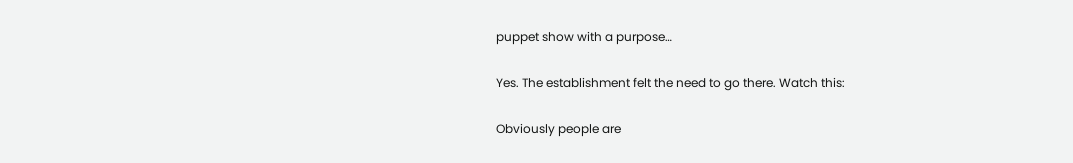puppet show with a purpose…

Yes. The establishment felt the need to go there. Watch this:

Obviously people are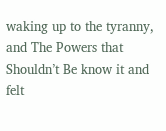waking up to the tyranny, and The Powers that Shouldn’t Be know it and felt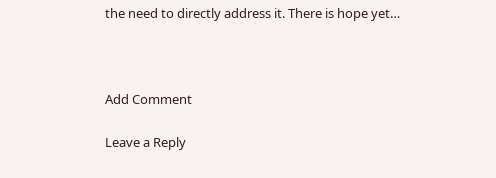the need to directly address it. There is hope yet…



Add Comment

Leave a Reply